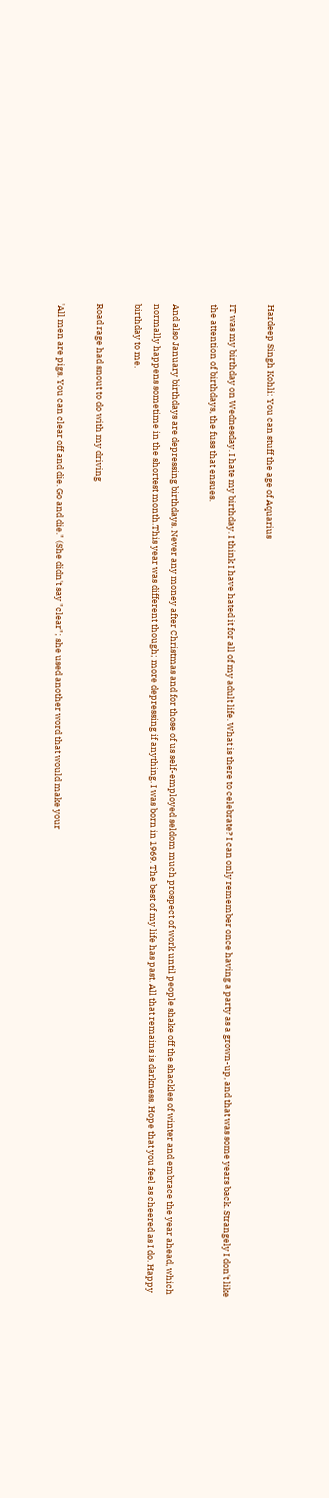Hardeep Singh Kohli: You can stuff the age of Aquarius

IT was my birthday on Wednesday. I hate my birthday. I think I have hated it for all of my adult life. What is there to celebrate? I can only remember once having a party as a grown-up, and that was some years back. Strangely I don't like the attention of birthdays, the fuss that ensues.

And also January birthdays are depressing birthdays. Never any money after Christmas and for those of us self-employed seldom much prospect of work until people shake off the shackles of winter and embrace the year ahead, which normally happens sometime in the shortest month.This year was different though; more depressing if anything. I was born in 1969. The best of my life has past. All that remains is darkness. Hope that you feel as cheered as I do. Happy birthday to me.

Road rage had snout to do with my driving

'All men are pigs. You can clear off and die. Go and die." (She didn't say "clear"; she used another word that would make your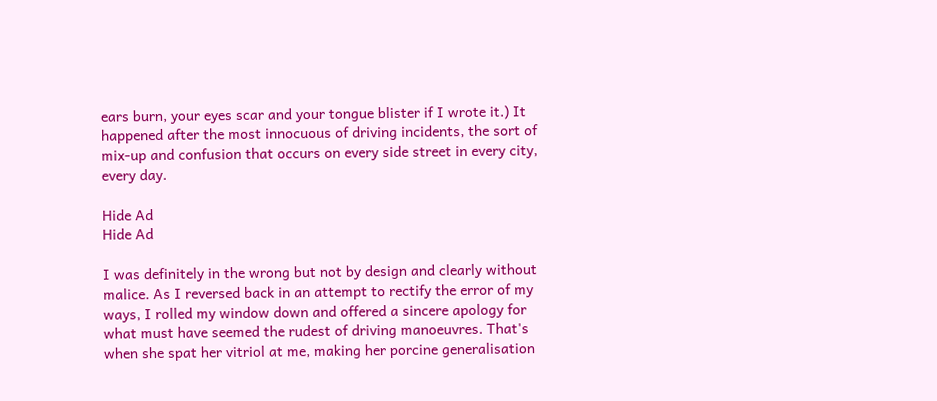ears burn, your eyes scar and your tongue blister if I wrote it.) It happened after the most innocuous of driving incidents, the sort of mix-up and confusion that occurs on every side street in every city, every day.

Hide Ad
Hide Ad

I was definitely in the wrong but not by design and clearly without malice. As I reversed back in an attempt to rectify the error of my ways, I rolled my window down and offered a sincere apology for what must have seemed the rudest of driving manoeuvres. That's when she spat her vitriol at me, making her porcine generalisation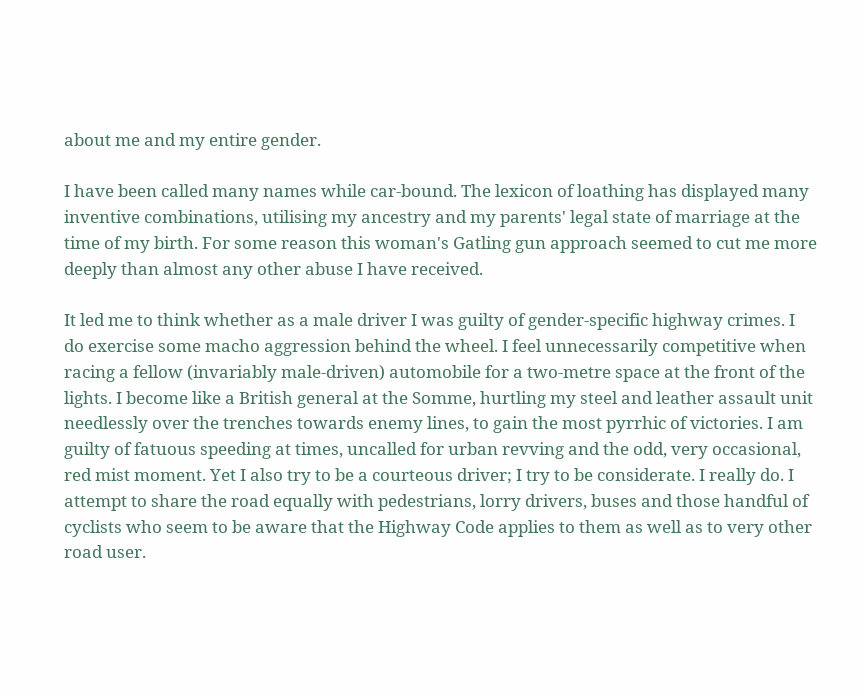about me and my entire gender.

I have been called many names while car-bound. The lexicon of loathing has displayed many inventive combinations, utilising my ancestry and my parents' legal state of marriage at the time of my birth. For some reason this woman's Gatling gun approach seemed to cut me more deeply than almost any other abuse I have received.

It led me to think whether as a male driver I was guilty of gender-specific highway crimes. I do exercise some macho aggression behind the wheel. I feel unnecessarily competitive when racing a fellow (invariably male-driven) automobile for a two-metre space at the front of the lights. I become like a British general at the Somme, hurtling my steel and leather assault unit needlessly over the trenches towards enemy lines, to gain the most pyrrhic of victories. I am guilty of fatuous speeding at times, uncalled for urban revving and the odd, very occasional, red mist moment. Yet I also try to be a courteous driver; I try to be considerate. I really do. I attempt to share the road equally with pedestrians, lorry drivers, buses and those handful of cyclists who seem to be aware that the Highway Code applies to them as well as to very other road user.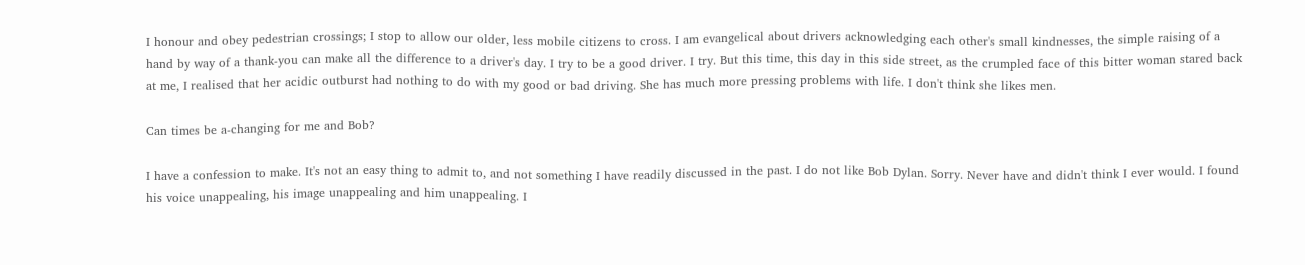I honour and obey pedestrian crossings; I stop to allow our older, less mobile citizens to cross. I am evangelical about drivers acknowledging each other's small kindnesses, the simple raising of a hand by way of a thank-you can make all the difference to a driver's day. I try to be a good driver. I try. But this time, this day in this side street, as the crumpled face of this bitter woman stared back at me, I realised that her acidic outburst had nothing to do with my good or bad driving. She has much more pressing problems with life. I don't think she likes men.

Can times be a-changing for me and Bob?

I have a confession to make. It's not an easy thing to admit to, and not something I have readily discussed in the past. I do not like Bob Dylan. Sorry. Never have and didn't think I ever would. I found his voice unappealing, his image unappealing and him unappealing. I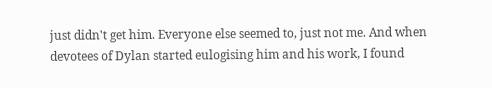just didn't get him. Everyone else seemed to, just not me. And when devotees of Dylan started eulogising him and his work, I found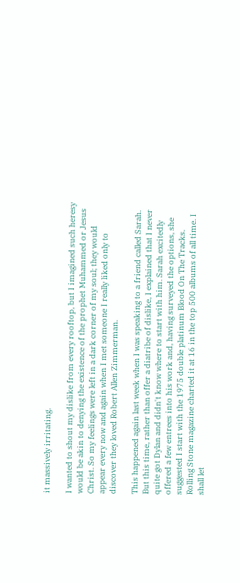it massively irritating.

I wanted to shout my dislike from every rooftop, but I imagined such heresy would be akin to denying the existence of the prophet Muhammed or Jesus Christ. So my feelings were left in a dark corner of my soul; they would appear every now and again when I met someone I really liked only to discover they loved Robert Allen Zimmerman.

This happened again last week when I was speaking to a friend called Sarah. But this time, rather than offer a diatribe of dislike, I explained that I never quite got Dylan and didn't know where to start with him. Sarah excitedly offered a few entrees into his work and, having surveyed the options, she suggested I start with the 1975 double platinum Blood On The Tracks. Rolling Stone magazine charted it at 16 in the top 500 albums of all time. I shall let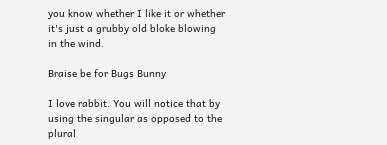you know whether I like it or whether it's just a grubby old bloke blowing in the wind.

Braise be for Bugs Bunny

I love rabbit. You will notice that by using the singular as opposed to the plural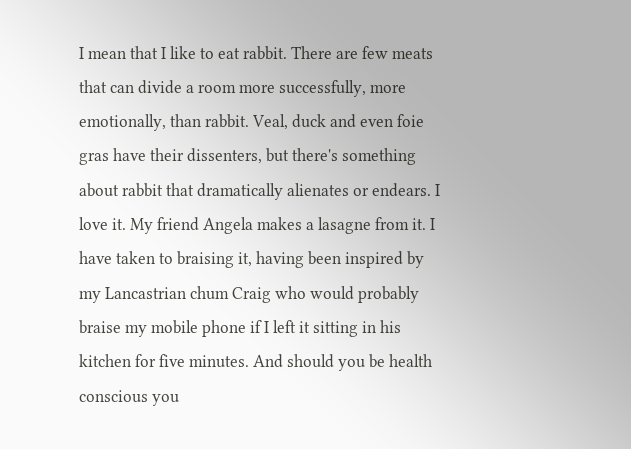I mean that I like to eat rabbit. There are few meats that can divide a room more successfully, more emotionally, than rabbit. Veal, duck and even foie gras have their dissenters, but there's something about rabbit that dramatically alienates or endears. I love it. My friend Angela makes a lasagne from it. I have taken to braising it, having been inspired by my Lancastrian chum Craig who would probably braise my mobile phone if I left it sitting in his kitchen for five minutes. And should you be health conscious you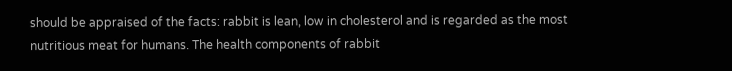should be appraised of the facts: rabbit is lean, low in cholesterol and is regarded as the most nutritious meat for humans. The health components of rabbit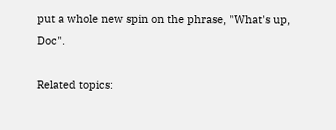put a whole new spin on the phrase, "What's up, Doc".

Related topics: